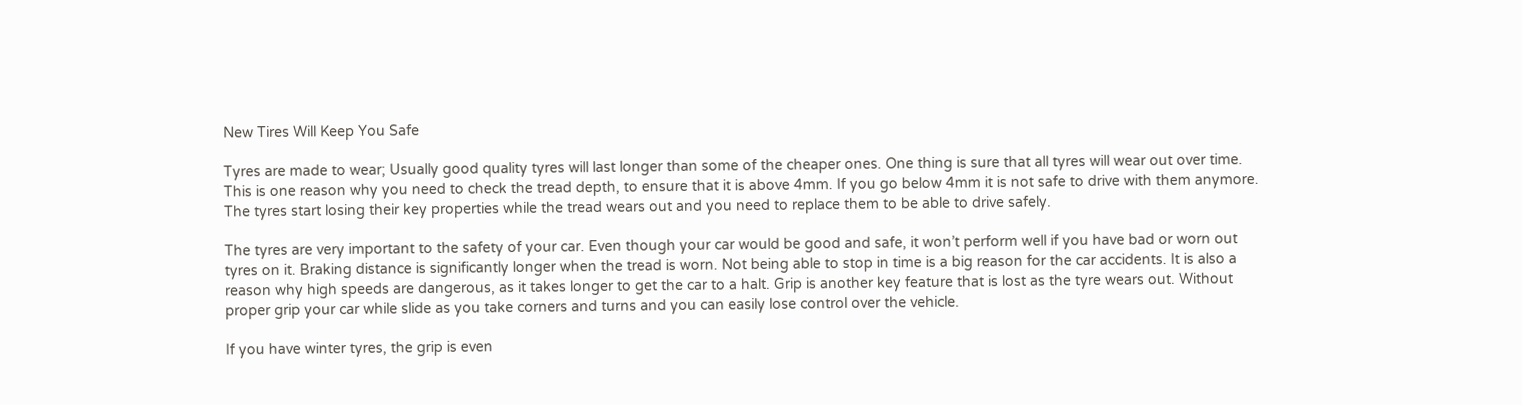New Tires Will Keep You Safe

Tyres are made to wear; Usually good quality tyres will last longer than some of the cheaper ones. One thing is sure that all tyres will wear out over time. This is one reason why you need to check the tread depth, to ensure that it is above 4mm. If you go below 4mm it is not safe to drive with them anymore. The tyres start losing their key properties while the tread wears out and you need to replace them to be able to drive safely.

The tyres are very important to the safety of your car. Even though your car would be good and safe, it won’t perform well if you have bad or worn out tyres on it. Braking distance is significantly longer when the tread is worn. Not being able to stop in time is a big reason for the car accidents. It is also a reason why high speeds are dangerous, as it takes longer to get the car to a halt. Grip is another key feature that is lost as the tyre wears out. Without proper grip your car while slide as you take corners and turns and you can easily lose control over the vehicle.

If you have winter tyres, the grip is even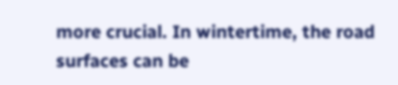more crucial. In wintertime, the road surfaces can be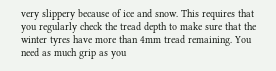very slippery because of ice and snow. This requires that you regularly check the tread depth to make sure that the winter tyres have more than 4mm tread remaining. You need as much grip as you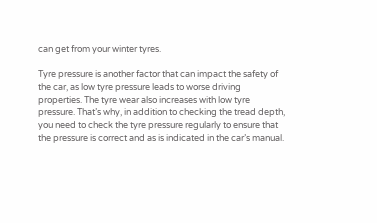can get from your winter tyres.

Tyre pressure is another factor that can impact the safety of the car, as low tyre pressure leads to worse driving properties. The tyre wear also increases with low tyre pressure. That’s why, in addition to checking the tread depth, you need to check the tyre pressure regularly to ensure that the pressure is correct and as is indicated in the car’s manual.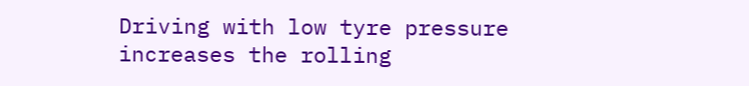Driving with low tyre pressure increases the rolling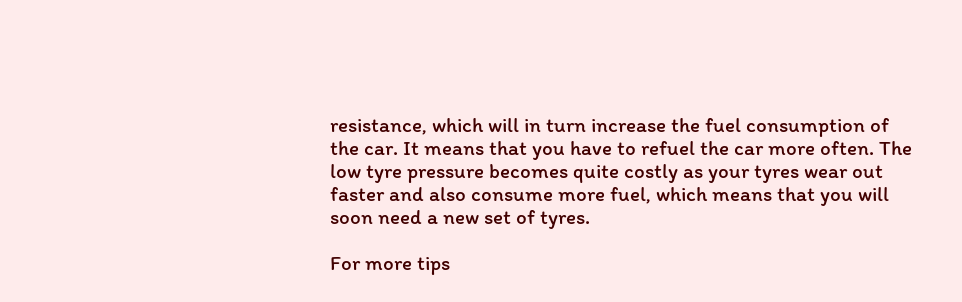resistance, which will in turn increase the fuel consumption of the car. It means that you have to refuel the car more often. The low tyre pressure becomes quite costly as your tyres wear out faster and also consume more fuel, which means that you will soon need a new set of tyres.

For more tips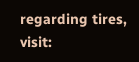regarding tires, visit: